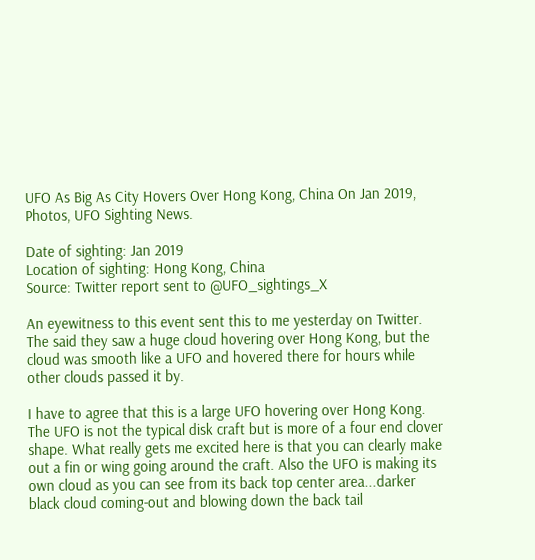UFO As Big As City Hovers Over Hong Kong, China On Jan 2019, Photos, UFO Sighting News.

Date of sighting: Jan 2019
Location of sighting: Hong Kong, China
Source: Twitter report sent to @UFO_sightings_X

An eyewitness to this event sent this to me yesterday on Twitter. The said they saw a huge cloud hovering over Hong Kong, but the cloud was smooth like a UFO and hovered there for hours while other clouds passed it by.

I have to agree that this is a large UFO hovering over Hong Kong. The UFO is not the typical disk craft but is more of a four end clover shape. What really gets me excited here is that you can clearly make out a fin or wing going around the craft. Also the UFO is making its own cloud as you can see from its back top center area...darker black cloud coming-out and blowing down the back tail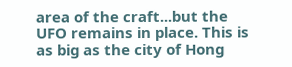area of the craft...but the UFO remains in place. This is as big as the city of Hong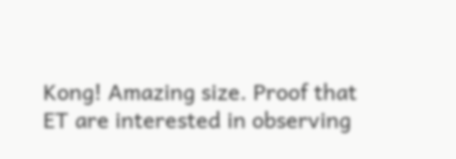Kong! Amazing size. Proof that ET are interested in observing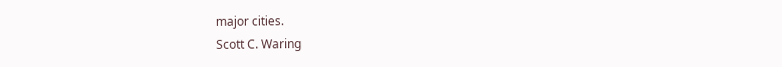major cities.
Scott C. Waring